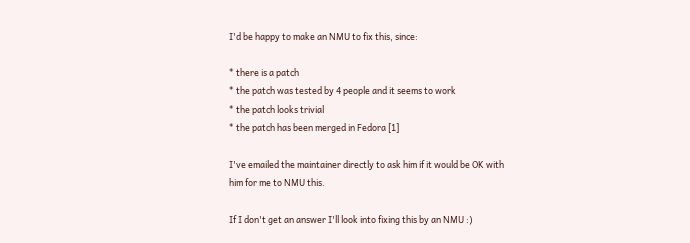I'd be happy to make an NMU to fix this, since:

* there is a patch
* the patch was tested by 4 people and it seems to work
* the patch looks trivial
* the patch has been merged in Fedora [1]

I've emailed the maintainer directly to ask him if it would be OK with
him for me to NMU this.

If I don't get an answer I'll look into fixing this by an NMU :)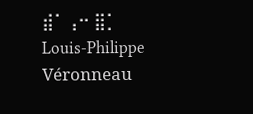⣾⠁⢠⠒ ⣿⡁  Louis-Philippe Véronneau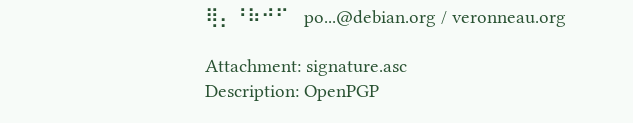⢿⡄⠘⠷⠚⠋   po...@debian.org / veronneau.org

Attachment: signature.asc
Description: OpenPGP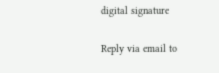digital signature

Reply via email to